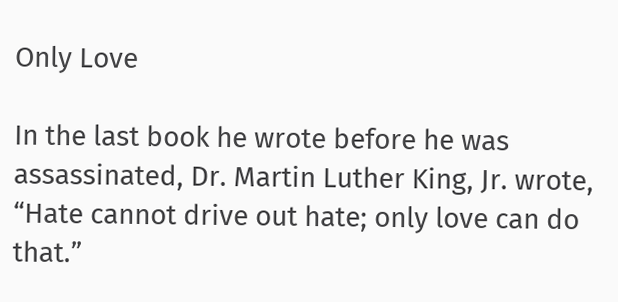Only Love

In the last book he wrote before he was assassinated, Dr. Martin Luther King, Jr. wrote, “Hate cannot drive out hate; only love can do that.”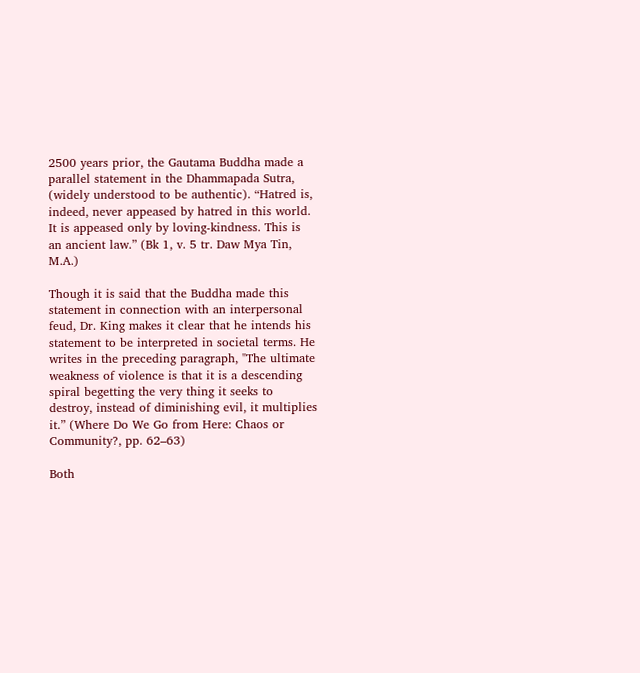2500 years prior, the Gautama Buddha made a parallel statement in the Dhammapada Sutra, (widely understood to be authentic). “Hatred is, indeed, never appeased by hatred in this world. It is appeased only by loving-kindness. This is an ancient law.” (Bk 1, v. 5 tr. Daw Mya Tin, M.A.)

Though it is said that the Buddha made this statement in connection with an interpersonal feud, Dr. King makes it clear that he intends his statement to be interpreted in societal terms. He writes in the preceding paragraph, "The ultimate weakness of violence is that it is a descending spiral begetting the very thing it seeks to destroy, instead of diminishing evil, it multiplies it.” (Where Do We Go from Here: Chaos or Community?, pp. 62–63)

Both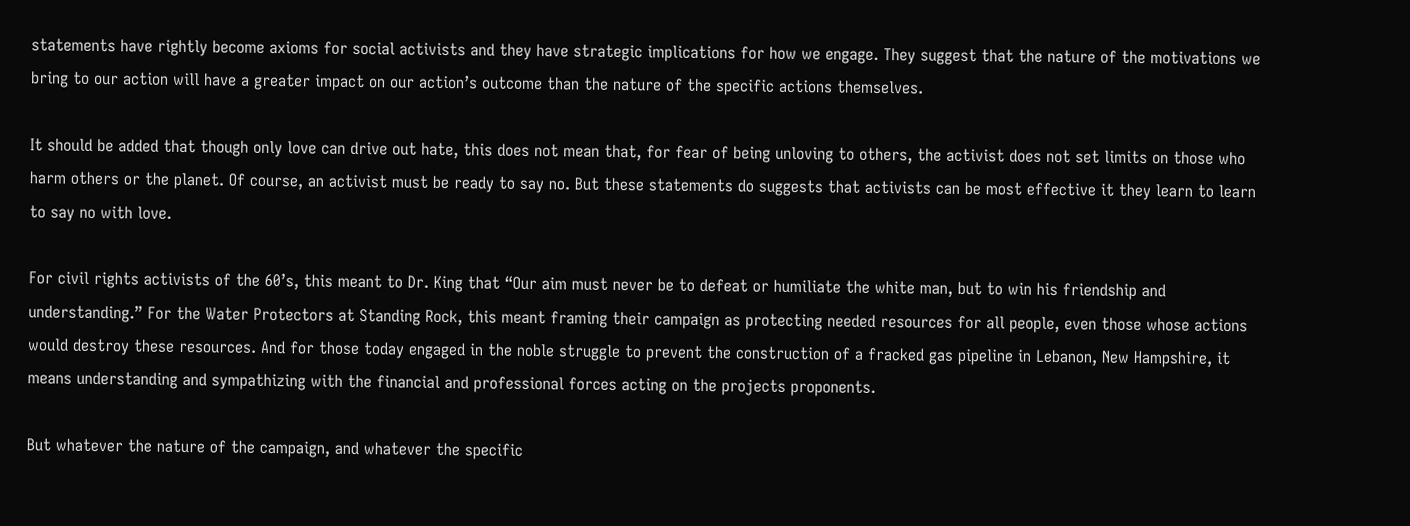statements have rightly become axioms for social activists and they have strategic implications for how we engage. They suggest that the nature of the motivations we bring to our action will have a greater impact on our action’s outcome than the nature of the specific actions themselves.

It should be added that though only love can drive out hate, this does not mean that, for fear of being unloving to others, the activist does not set limits on those who harm others or the planet. Of course, an activist must be ready to say no. But these statements do suggests that activists can be most effective it they learn to learn to say no with love.

For civil rights activists of the 60’s, this meant to Dr. King that “Our aim must never be to defeat or humiliate the white man, but to win his friendship and understanding.” For the Water Protectors at Standing Rock, this meant framing their campaign as protecting needed resources for all people, even those whose actions would destroy these resources. And for those today engaged in the noble struggle to prevent the construction of a fracked gas pipeline in Lebanon, New Hampshire, it means understanding and sympathizing with the financial and professional forces acting on the projects proponents.

But whatever the nature of the campaign, and whatever the specific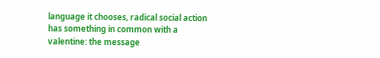language it chooses, radical social action has something in common with a valentine: the message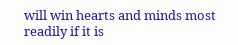will win hearts and minds most readily if it is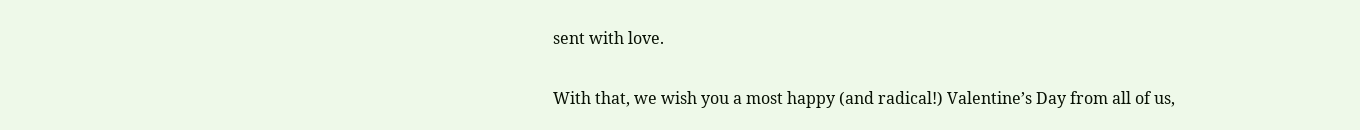sent with love.

With that, we wish you a most happy (and radical!) Valentine’s Day from all of us,